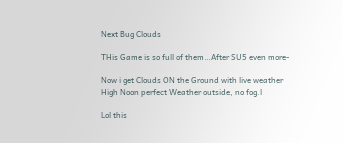Next Bug Clouds

THis Game is so full of them…After SU5 even more-

Now i get Clouds ON the Ground with live weather High Noon perfect Weather outside, no fog.l

Lol this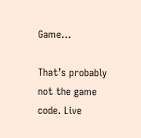Game…

That’s probably not the game code. Live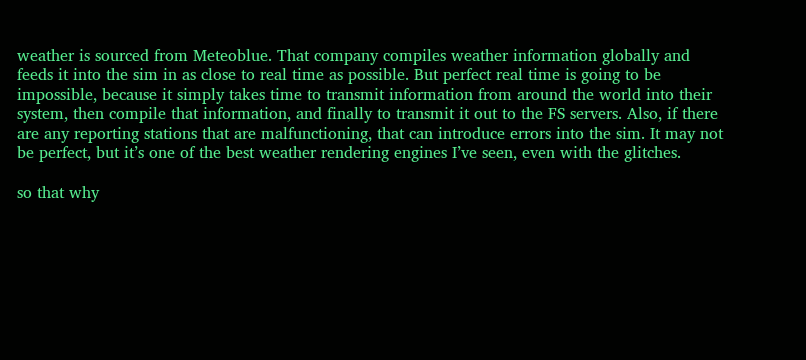weather is sourced from Meteoblue. That company compiles weather information globally and feeds it into the sim in as close to real time as possible. But perfect real time is going to be impossible, because it simply takes time to transmit information from around the world into their system, then compile that information, and finally to transmit it out to the FS servers. Also, if there are any reporting stations that are malfunctioning, that can introduce errors into the sim. It may not be perfect, but it’s one of the best weather rendering engines I’ve seen, even with the glitches.

so that why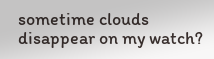sometime clouds disappear on my watch?